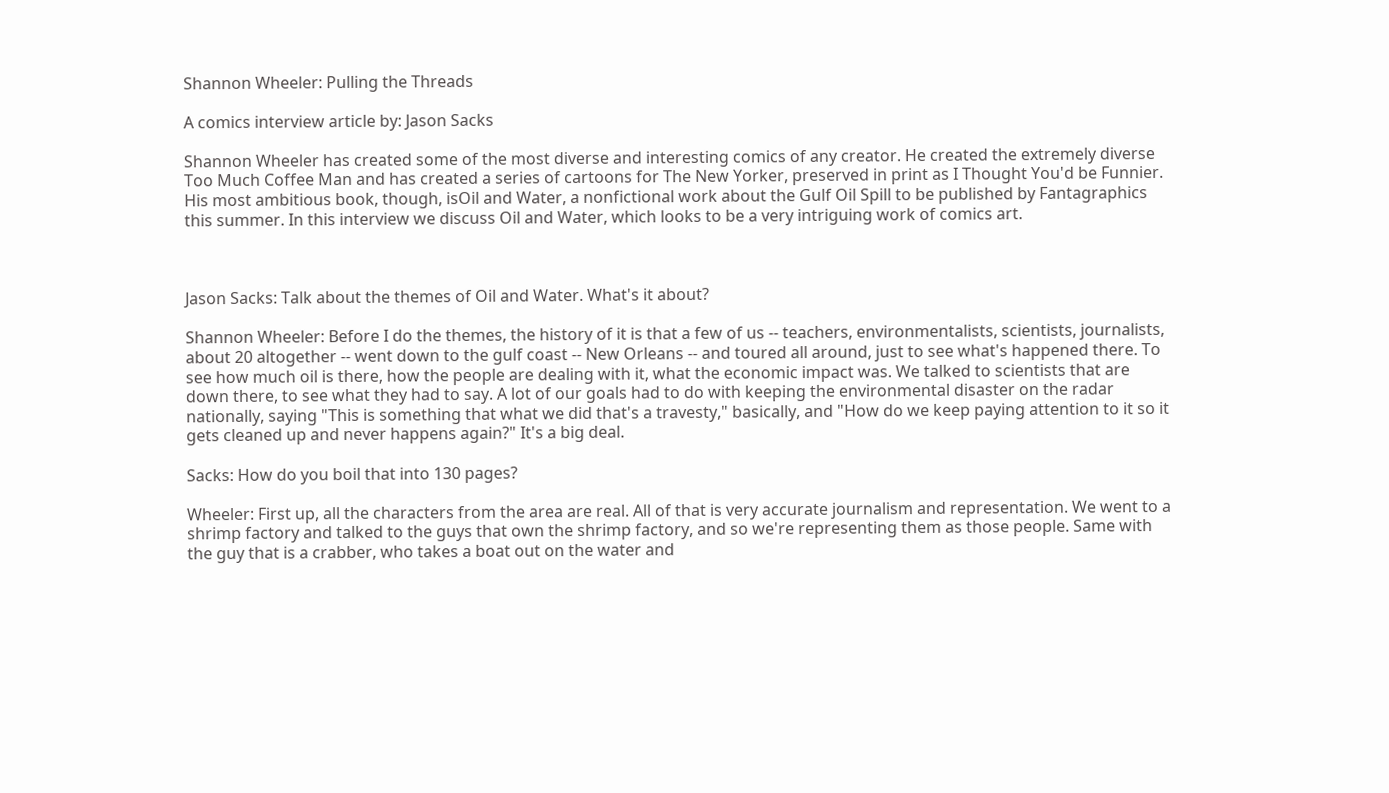Shannon Wheeler: Pulling the Threads

A comics interview article by: Jason Sacks

Shannon Wheeler has created some of the most diverse and interesting comics of any creator. He created the extremely diverse Too Much Coffee Man and has created a series of cartoons for The New Yorker, preserved in print as I Thought You'd be Funnier. His most ambitious book, though, isOil and Water, a nonfictional work about the Gulf Oil Spill to be published by Fantagraphics this summer. In this interview we discuss Oil and Water, which looks to be a very intriguing work of comics art.



Jason Sacks: Talk about the themes of Oil and Water. What's it about?

Shannon Wheeler: Before I do the themes, the history of it is that a few of us -- teachers, environmentalists, scientists, journalists, about 20 altogether -- went down to the gulf coast -- New Orleans -- and toured all around, just to see what's happened there. To see how much oil is there, how the people are dealing with it, what the economic impact was. We talked to scientists that are down there, to see what they had to say. A lot of our goals had to do with keeping the environmental disaster on the radar nationally, saying "This is something that what we did that's a travesty," basically, and "How do we keep paying attention to it so it gets cleaned up and never happens again?" It's a big deal.

Sacks: How do you boil that into 130 pages?

Wheeler: First up, all the characters from the area are real. All of that is very accurate journalism and representation. We went to a shrimp factory and talked to the guys that own the shrimp factory, and so we're representing them as those people. Same with the guy that is a crabber, who takes a boat out on the water and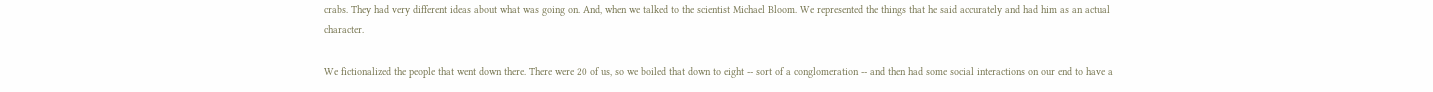crabs. They had very different ideas about what was going on. And, when we talked to the scientist Michael Bloom. We represented the things that he said accurately and had him as an actual character.

We fictionalized the people that went down there. There were 20 of us, so we boiled that down to eight -- sort of a conglomeration -- and then had some social interactions on our end to have a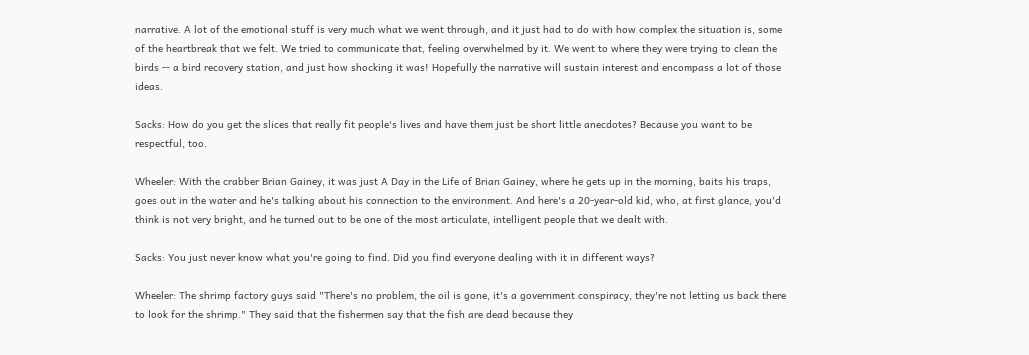narrative. A lot of the emotional stuff is very much what we went through, and it just had to do with how complex the situation is, some of the heartbreak that we felt. We tried to communicate that, feeling overwhelmed by it. We went to where they were trying to clean the birds -- a bird recovery station, and just how shocking it was! Hopefully the narrative will sustain interest and encompass a lot of those ideas.

Sacks: How do you get the slices that really fit people's lives and have them just be short little anecdotes? Because you want to be respectful, too.

Wheeler: With the crabber Brian Gainey, it was just A Day in the Life of Brian Gainey, where he gets up in the morning, baits his traps, goes out in the water and he's talking about his connection to the environment. And here's a 20-year-old kid, who, at first glance, you'd think is not very bright, and he turned out to be one of the most articulate, intelligent people that we dealt with.

Sacks: You just never know what you're going to find. Did you find everyone dealing with it in different ways?

Wheeler: The shrimp factory guys said "There's no problem, the oil is gone, it's a government conspiracy, they're not letting us back there to look for the shrimp." They said that the fishermen say that the fish are dead because they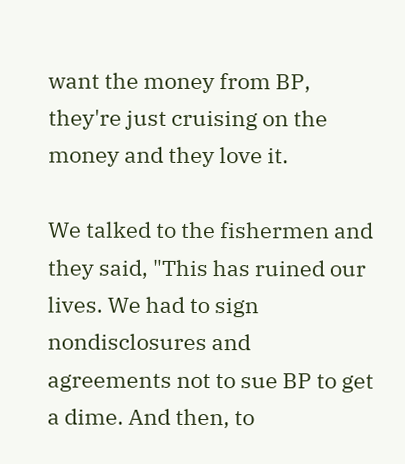want the money from BP, they're just cruising on the money and they love it.

We talked to the fishermen and they said, "This has ruined our lives. We had to sign nondisclosures and agreements not to sue BP to get a dime. And then, to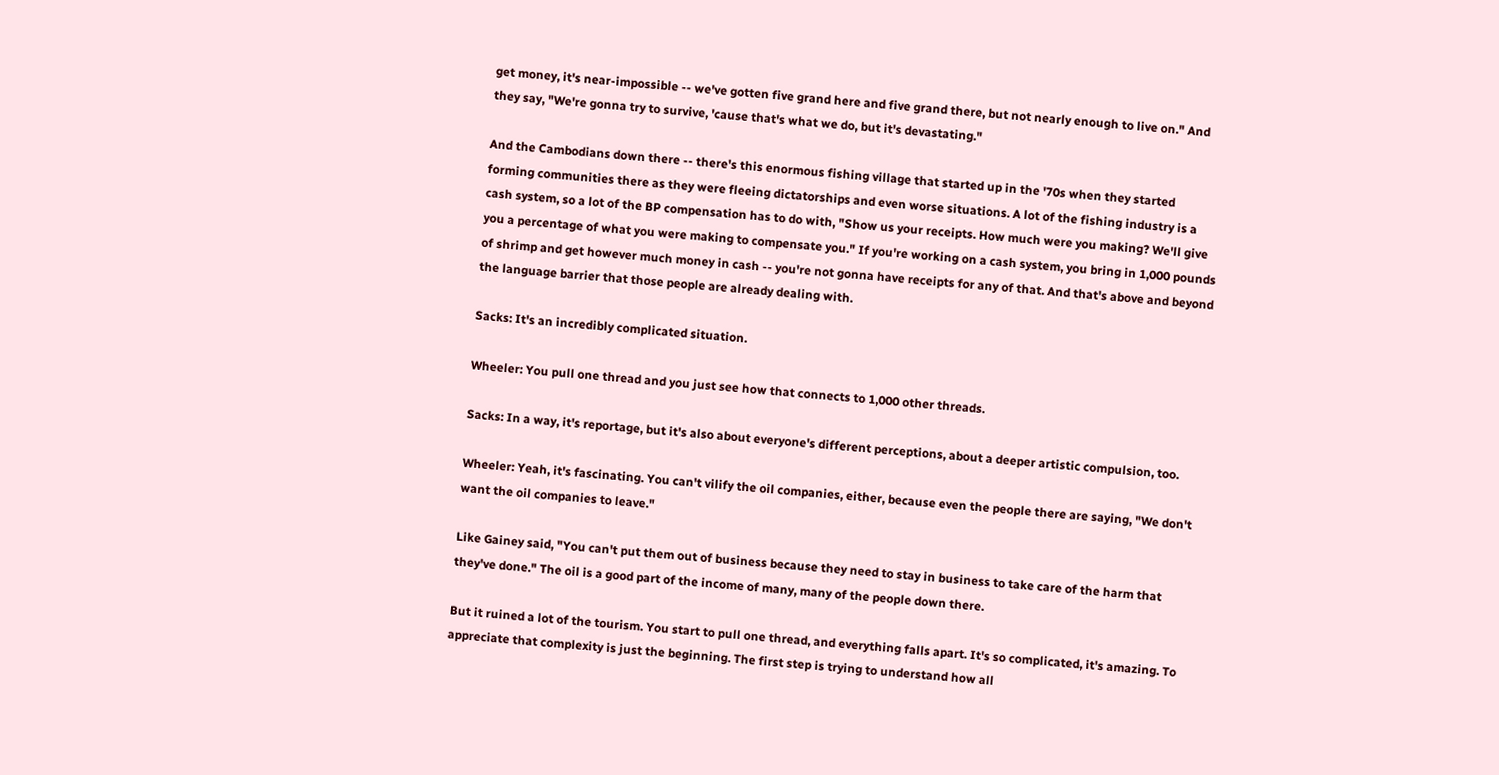get money, it's near-impossible -- we've gotten five grand here and five grand there, but not nearly enough to live on." And they say, "We're gonna try to survive, 'cause that's what we do, but it's devastating."

And the Cambodians down there -- there's this enormous fishing village that started up in the '70s when they started forming communities there as they were fleeing dictatorships and even worse situations. A lot of the fishing industry is a cash system, so a lot of the BP compensation has to do with, "Show us your receipts. How much were you making? We'll give you a percentage of what you were making to compensate you." If you're working on a cash system, you bring in 1,000 pounds of shrimp and get however much money in cash -- you're not gonna have receipts for any of that. And that's above and beyond the language barrier that those people are already dealing with.

Sacks: It's an incredibly complicated situation.

Wheeler: You pull one thread and you just see how that connects to 1,000 other threads.

Sacks: In a way, it's reportage, but it's also about everyone's different perceptions, about a deeper artistic compulsion, too.

Wheeler: Yeah, it's fascinating. You can't vilify the oil companies, either, because even the people there are saying, "We don't want the oil companies to leave."

Like Gainey said, "You can't put them out of business because they need to stay in business to take care of the harm that they've done." The oil is a good part of the income of many, many of the people down there.

But it ruined a lot of the tourism. You start to pull one thread, and everything falls apart. It's so complicated, it's amazing. To appreciate that complexity is just the beginning. The first step is trying to understand how all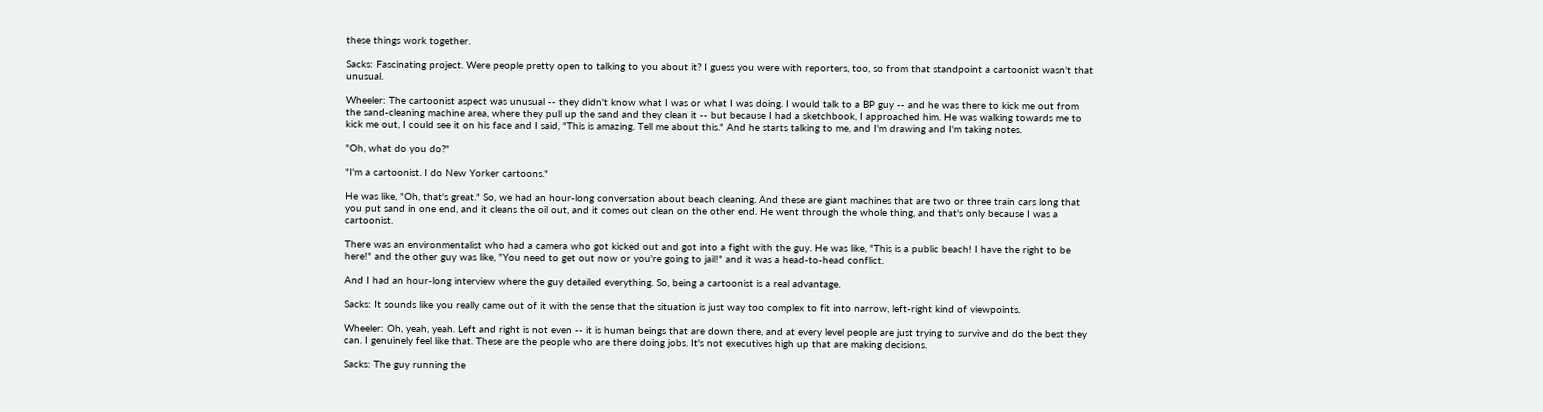these things work together.

Sacks: Fascinating project. Were people pretty open to talking to you about it? I guess you were with reporters, too, so from that standpoint a cartoonist wasn't that unusual.

Wheeler: The cartoonist aspect was unusual -- they didn't know what I was or what I was doing. I would talk to a BP guy -- and he was there to kick me out from the sand-cleaning machine area, where they pull up the sand and they clean it -- but because I had a sketchbook, I approached him. He was walking towards me to kick me out, I could see it on his face and I said, "This is amazing. Tell me about this." And he starts talking to me, and I'm drawing and I'm taking notes.

"Oh, what do you do?"

"I'm a cartoonist. I do New Yorker cartoons."

He was like, "Oh, that's great." So, we had an hour-long conversation about beach cleaning. And these are giant machines that are two or three train cars long that you put sand in one end, and it cleans the oil out, and it comes out clean on the other end. He went through the whole thing, and that's only because I was a cartoonist.

There was an environmentalist who had a camera who got kicked out and got into a fight with the guy. He was like, "This is a public beach! I have the right to be here!" and the other guy was like, "You need to get out now or you're going to jail!" and it was a head-to-head conflict.

And I had an hour-long interview where the guy detailed everything. So, being a cartoonist is a real advantage.

Sacks: It sounds like you really came out of it with the sense that the situation is just way too complex to fit into narrow, left-right kind of viewpoints.

Wheeler: Oh, yeah, yeah. Left and right is not even -- it is human beings that are down there, and at every level people are just trying to survive and do the best they can. I genuinely feel like that. These are the people who are there doing jobs. It's not executives high up that are making decisions.

Sacks: The guy running the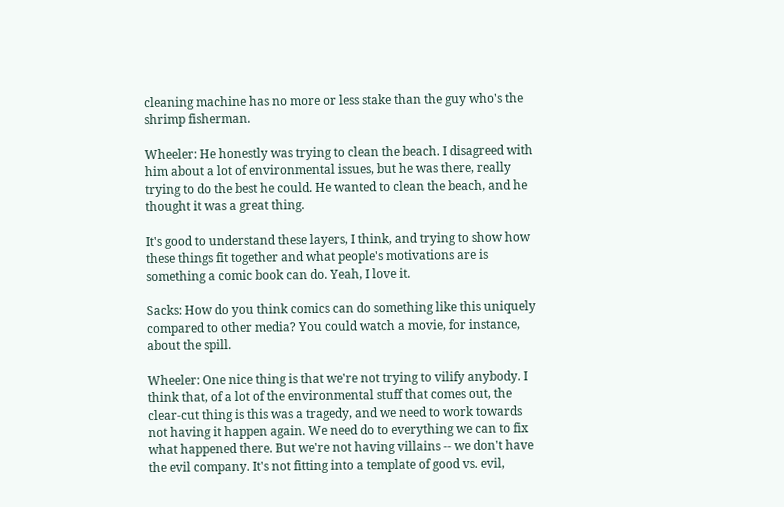cleaning machine has no more or less stake than the guy who's the shrimp fisherman.

Wheeler: He honestly was trying to clean the beach. I disagreed with him about a lot of environmental issues, but he was there, really trying to do the best he could. He wanted to clean the beach, and he thought it was a great thing.

It's good to understand these layers, I think, and trying to show how these things fit together and what people's motivations are is something a comic book can do. Yeah, I love it.

Sacks: How do you think comics can do something like this uniquely compared to other media? You could watch a movie, for instance, about the spill.

Wheeler: One nice thing is that we're not trying to vilify anybody. I think that, of a lot of the environmental stuff that comes out, the clear-cut thing is this was a tragedy, and we need to work towards not having it happen again. We need do to everything we can to fix what happened there. But we're not having villains -- we don't have the evil company. It's not fitting into a template of good vs. evil,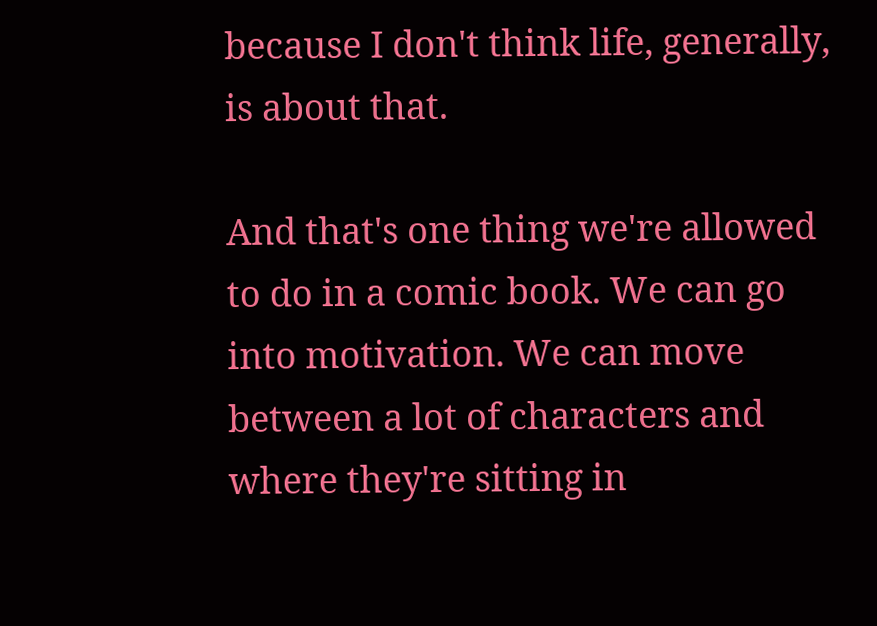because I don't think life, generally, is about that.

And that's one thing we're allowed to do in a comic book. We can go into motivation. We can move between a lot of characters and where they're sitting in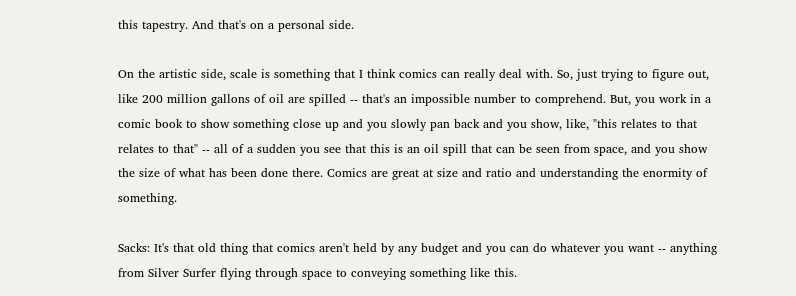this tapestry. And that's on a personal side.

On the artistic side, scale is something that I think comics can really deal with. So, just trying to figure out, like 200 million gallons of oil are spilled -- that's an impossible number to comprehend. But, you work in a comic book to show something close up and you slowly pan back and you show, like, "this relates to that relates to that" -- all of a sudden you see that this is an oil spill that can be seen from space, and you show the size of what has been done there. Comics are great at size and ratio and understanding the enormity of something.

Sacks: It's that old thing that comics aren't held by any budget and you can do whatever you want -- anything from Silver Surfer flying through space to conveying something like this.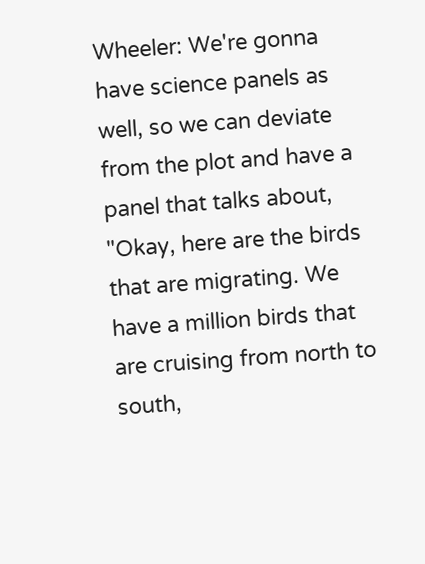Wheeler: We're gonna have science panels as well, so we can deviate from the plot and have a panel that talks about, "Okay, here are the birds that are migrating. We have a million birds that are cruising from north to south,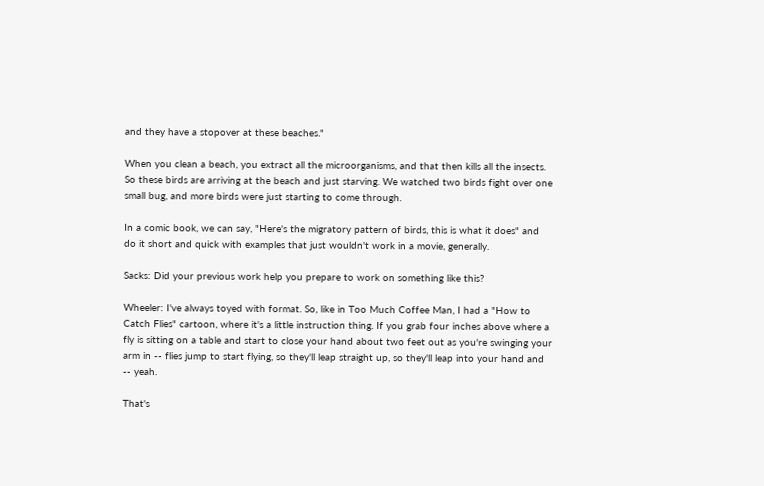and they have a stopover at these beaches."

When you clean a beach, you extract all the microorganisms, and that then kills all the insects. So these birds are arriving at the beach and just starving. We watched two birds fight over one small bug, and more birds were just starting to come through.

In a comic book, we can say, "Here's the migratory pattern of birds, this is what it does" and do it short and quick with examples that just wouldn't work in a movie, generally.

Sacks: Did your previous work help you prepare to work on something like this?

Wheeler: I've always toyed with format. So, like in Too Much Coffee Man, I had a "How to Catch Flies" cartoon, where it's a little instruction thing. If you grab four inches above where a fly is sitting on a table and start to close your hand about two feet out as you're swinging your arm in -- flies jump to start flying, so they'll leap straight up, so they'll leap into your hand and -- yeah.

That's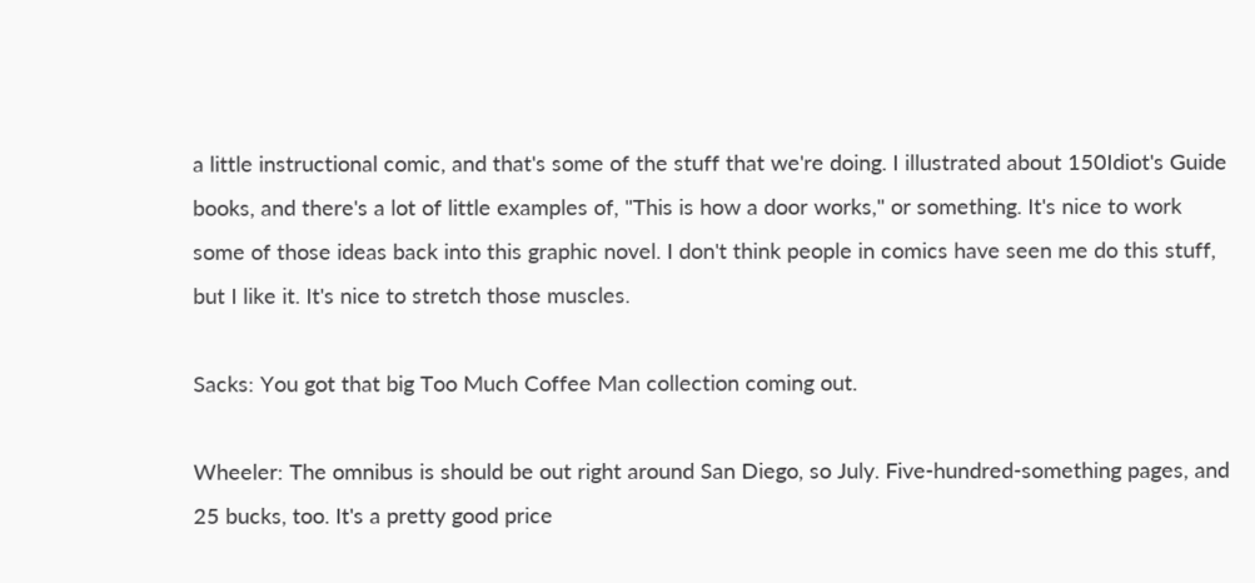a little instructional comic, and that's some of the stuff that we're doing. I illustrated about 150Idiot's Guide books, and there's a lot of little examples of, "This is how a door works," or something. It's nice to work some of those ideas back into this graphic novel. I don't think people in comics have seen me do this stuff, but I like it. It's nice to stretch those muscles.

Sacks: You got that big Too Much Coffee Man collection coming out.

Wheeler: The omnibus is should be out right around San Diego, so July. Five-hundred-something pages, and 25 bucks, too. It's a pretty good price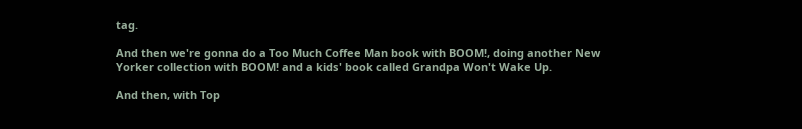tag.

And then we're gonna do a Too Much Coffee Man book with BOOM!, doing another New Yorker collection with BOOM! and a kids' book called Grandpa Won't Wake Up.

And then, with Top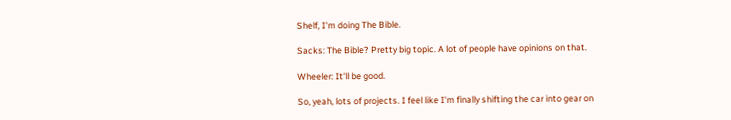Shelf, I'm doing The Bible.

Sacks: The Bible? Pretty big topic. A lot of people have opinions on that.

Wheeler: It'll be good.

So, yeah, lots of projects. I feel like I'm finally shifting the car into gear on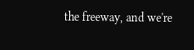the freeway, and we're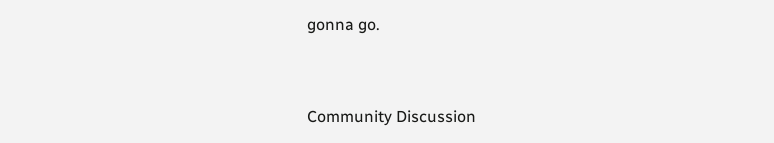gonna go.


Community Discussion